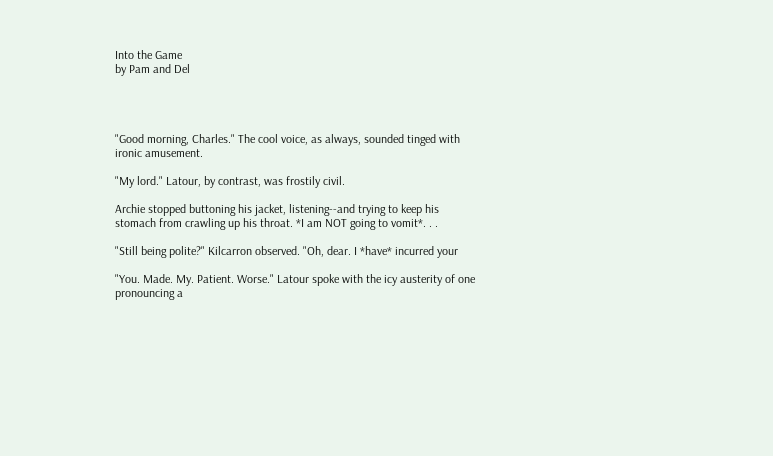Into the Game
by Pam and Del




"Good morning, Charles." The cool voice, as always, sounded tinged with
ironic amusement.

"My lord." Latour, by contrast, was frostily civil.

Archie stopped buttoning his jacket, listening--and trying to keep his
stomach from crawling up his throat. *I am NOT going to vomit*. . .

"Still being polite?" Kilcarron observed. "Oh, dear. I *have* incurred your

"You. Made. My. Patient. Worse." Latour spoke with the icy austerity of one
pronouncing a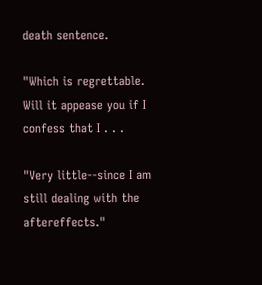death sentence.

"Which is regrettable. Will it appease you if I confess that I . . .

"Very little--since I am still dealing with the aftereffects."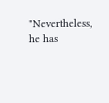"Nevertheless, he has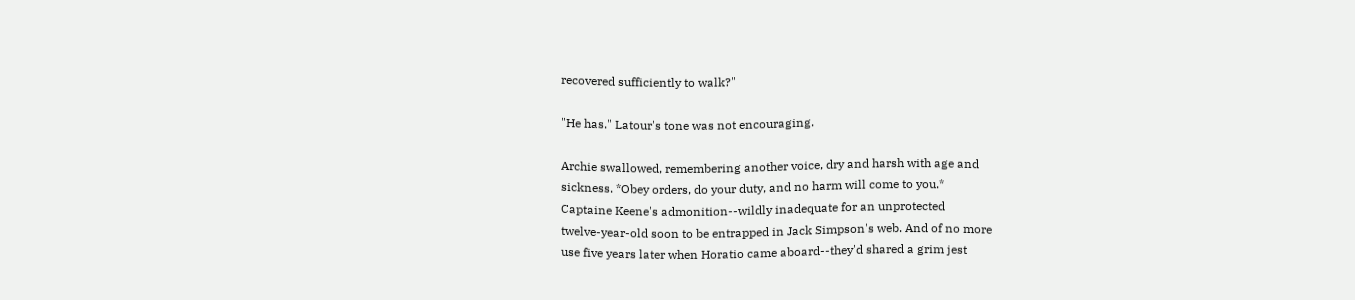recovered sufficiently to walk?"

"He has." Latour's tone was not encouraging.

Archie swallowed, remembering another voice, dry and harsh with age and
sickness. *Obey orders, do your duty, and no harm will come to you.*
Captaine Keene's admonition--wildly inadequate for an unprotected
twelve-year-old soon to be entrapped in Jack Simpson's web. And of no more
use five years later when Horatio came aboard--they'd shared a grim jest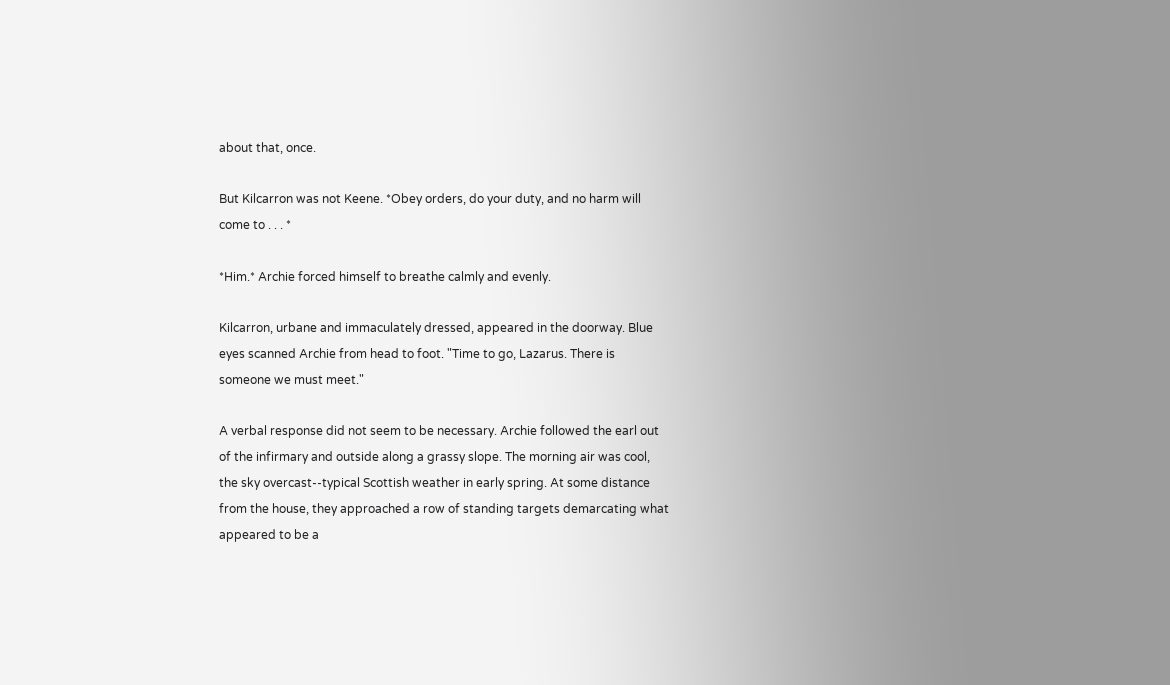about that, once.

But Kilcarron was not Keene. *Obey orders, do your duty, and no harm will
come to . . . *

*Him.* Archie forced himself to breathe calmly and evenly.

Kilcarron, urbane and immaculately dressed, appeared in the doorway. Blue
eyes scanned Archie from head to foot. "Time to go, Lazarus. There is
someone we must meet."

A verbal response did not seem to be necessary. Archie followed the earl out
of the infirmary and outside along a grassy slope. The morning air was cool,
the sky overcast--typical Scottish weather in early spring. At some distance
from the house, they approached a row of standing targets demarcating what
appeared to be a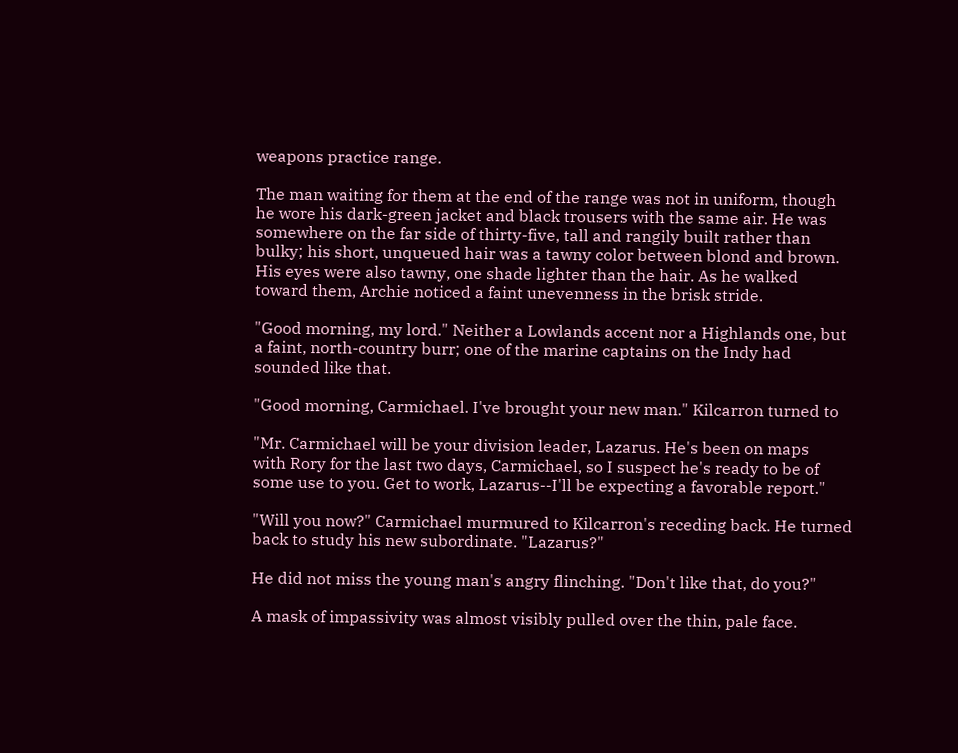weapons practice range.

The man waiting for them at the end of the range was not in uniform, though
he wore his dark-green jacket and black trousers with the same air. He was
somewhere on the far side of thirty-five, tall and rangily built rather than
bulky; his short, unqueued hair was a tawny color between blond and brown.
His eyes were also tawny, one shade lighter than the hair. As he walked
toward them, Archie noticed a faint unevenness in the brisk stride.

"Good morning, my lord." Neither a Lowlands accent nor a Highlands one, but
a faint, north-country burr; one of the marine captains on the Indy had
sounded like that.

"Good morning, Carmichael. I've brought your new man." Kilcarron turned to

"Mr. Carmichael will be your division leader, Lazarus. He's been on maps
with Rory for the last two days, Carmichael, so I suspect he's ready to be of
some use to you. Get to work, Lazarus--I'll be expecting a favorable report."

"Will you now?" Carmichael murmured to Kilcarron's receding back. He turned
back to study his new subordinate. "Lazarus?"

He did not miss the young man's angry flinching. "Don't like that, do you?"

A mask of impassivity was almost visibly pulled over the thin, pale face.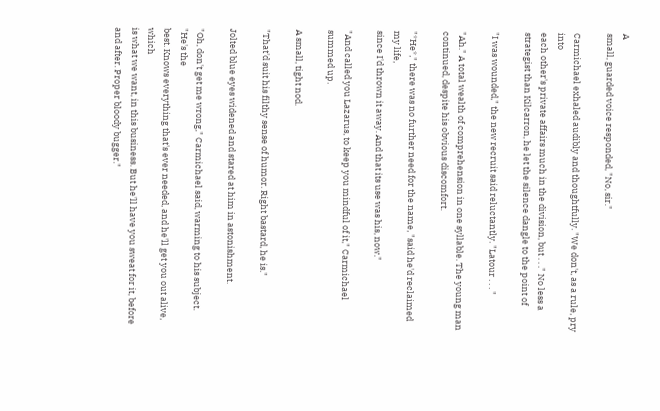A
small, guarded voice responded, "No, sir."

Carmichael exhaled audibly and thoughtfully. "We don't, as a rule, pry into
each other's private affairs much in the division, but . . ." No less a
strategist than Kilcarron, he let the silence dangle to the point of

"I was wounded," the new recruit said reluctantly. "Latour . . . "

"Ah." A total wealth of comprehension in one syllable. The young man
continued, despite his obvious discomfort.

"*He*," there was no further need for the name, "said he'd reclaimed my life,
since I'd thrown it away. And that its use was his, now."

"And called you Lazarus, to keep you mindful of it," Carmichael summed up.

A small, tight nod.

"That'd suit his filthy sense of humor. Right bastard, he is."

Jolted blue eyes widened and stared at him in astonishment.

"Oh, don't get me wrong," Carmichael said, warming to his subject. "He's the
best. Knows everything that's ever needed, and he'll get you out alive, which
is what we want, in this business. But he'll have you sweat for it, before
and after. Proper bloody bugger."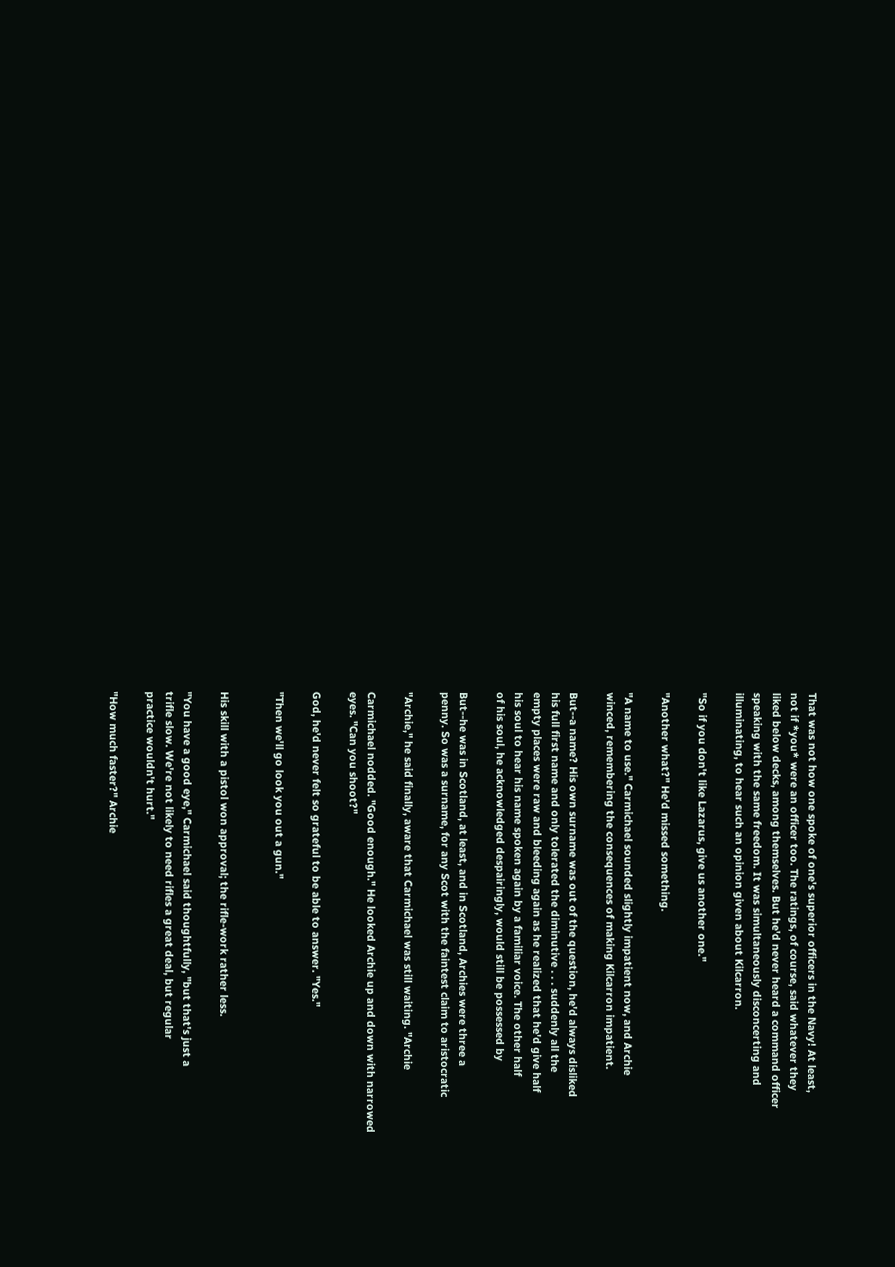That was not how one spoke of one's superior officers in the Navy! At least,
not if *you* were an officer too. The ratings, of course, said whatever they
liked below decks, among themselves. But he'd never heard a command officer
speaking with the same freedom. It was simultaneously disconcerting and
illuminating, to hear such an opinion given about Kilcarron.

"So if you don't like Lazarus, give us another one."

"Another what?" He'd missed something.

"A name to use." Carmichael sounded slightly impatient now, and Archie
winced, remembering the consequences of making Kilcarron impatient.

But--a name? His own surname was out of the question, he'd always disliked
his full first name and only tolerated the diminutive . . . suddenly all the
empty places were raw and bleeding again as he realized that he'd give half
his soul to hear his name spoken again by a familiar voice. The other half
of his soul, he acknowledged despairingly, would still be possessed by

But--he was in Scotland, at least, and in Scotland, Archies were three a
penny. So was a surname, for any Scot with the faintest claim to aristocratic

"Archie," he said finally, aware that Carmichael was still waiting. "Archie

Carmichael nodded. "Good enough." He looked Archie up and down with narrowed
eyes. "Can you shoot?"

God, he'd never felt so grateful to be able to answer. "Yes."

"Then we'll go look you out a gun."


His skill with a pistol won approval; the rifle-work rather less.

"You have a good eye," Carmichael said thoughtfully, "but that's just a
trifle slow. We're not likely to need rifles a great deal, but regular
practice wouldn't hurt."

"How much faster?" Archie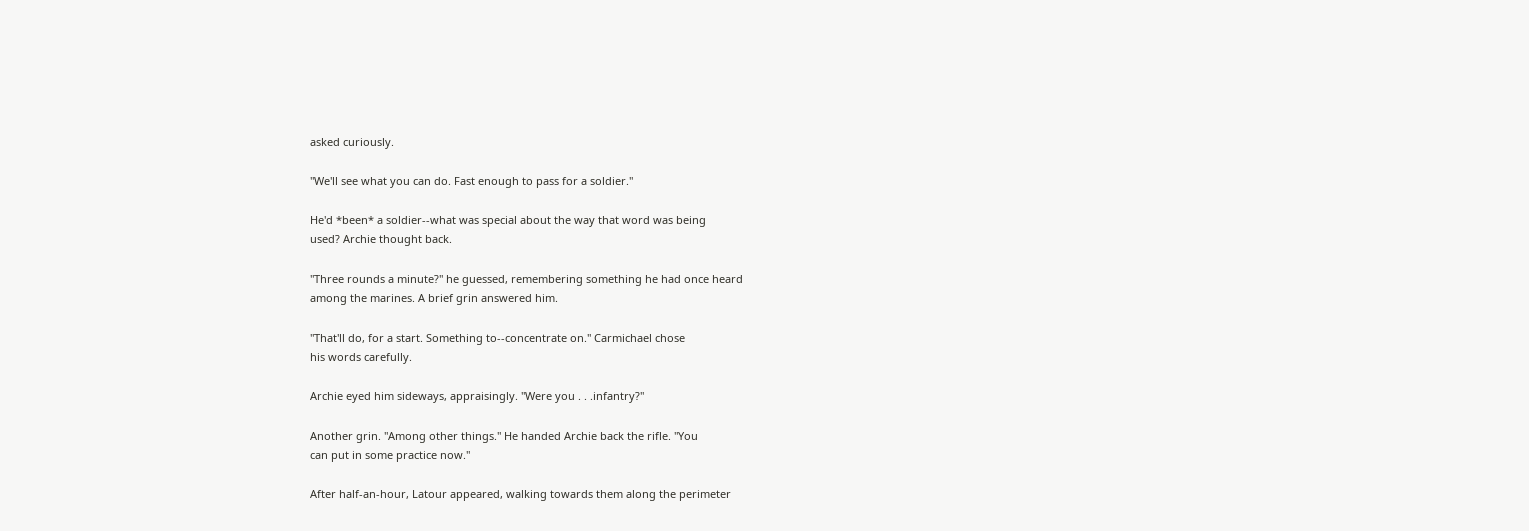asked curiously.

"We'll see what you can do. Fast enough to pass for a soldier."

He'd *been* a soldier--what was special about the way that word was being
used? Archie thought back.

"Three rounds a minute?" he guessed, remembering something he had once heard
among the marines. A brief grin answered him.

"That'll do, for a start. Something to--concentrate on." Carmichael chose
his words carefully.

Archie eyed him sideways, appraisingly. "Were you . . .infantry?"

Another grin. "Among other things." He handed Archie back the rifle. "You
can put in some practice now."

After half-an-hour, Latour appeared, walking towards them along the perimeter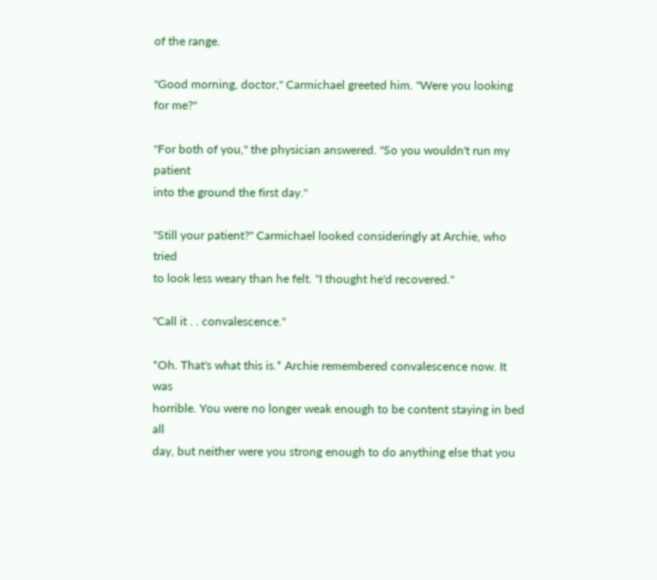of the range.

"Good morning, doctor," Carmichael greeted him. "Were you looking for me?"

"For both of you," the physician answered. "So you wouldn't run my patient
into the ground the first day."

"Still your patient?" Carmichael looked consideringly at Archie, who tried
to look less weary than he felt. "I thought he'd recovered."

"Call it . . convalescence."

*Oh. That's what this is.* Archie remembered convalescence now. It was
horrible. You were no longer weak enough to be content staying in bed all
day, but neither were you strong enough to do anything else that you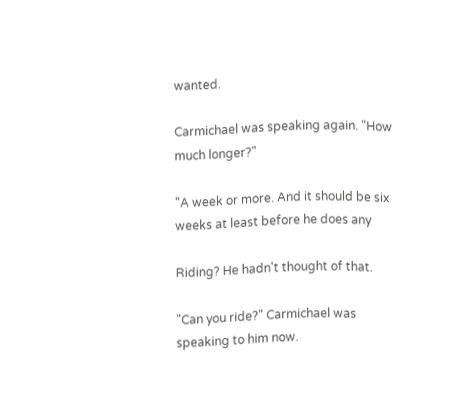wanted.

Carmichael was speaking again. "How much longer?"

"A week or more. And it should be six weeks at least before he does any

Riding? He hadn't thought of that.

"Can you ride?" Carmichael was speaking to him now.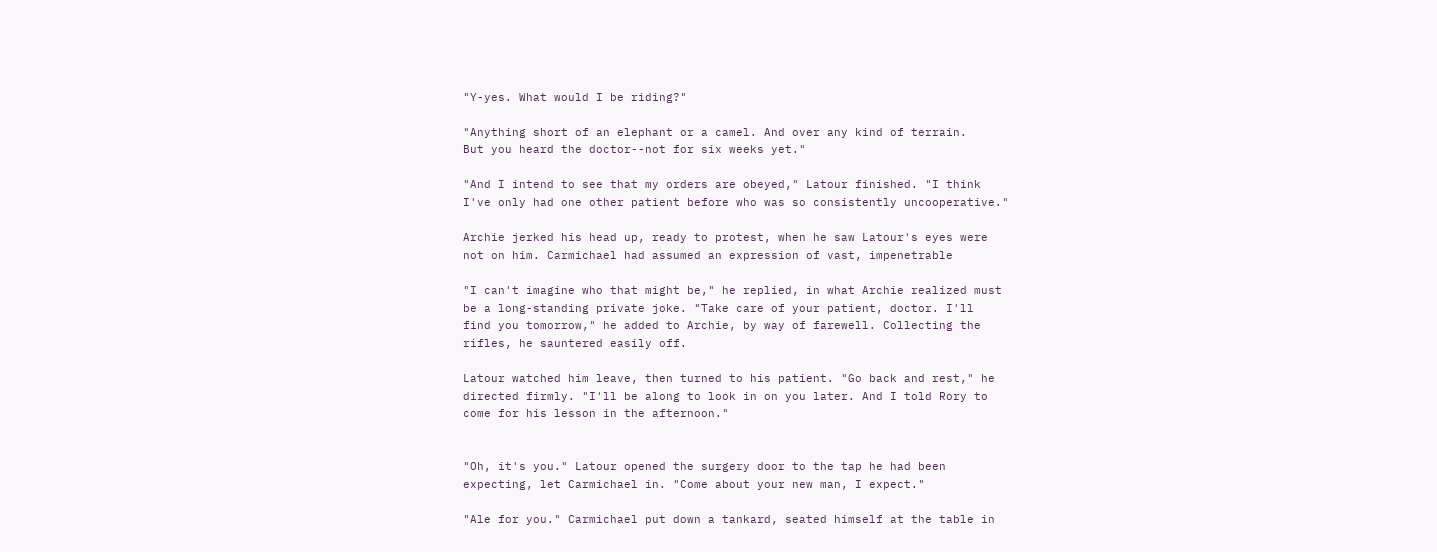"Y-yes. What would I be riding?"

"Anything short of an elephant or a camel. And over any kind of terrain.
But you heard the doctor--not for six weeks yet."

"And I intend to see that my orders are obeyed," Latour finished. "I think
I've only had one other patient before who was so consistently uncooperative."

Archie jerked his head up, ready to protest, when he saw Latour's eyes were
not on him. Carmichael had assumed an expression of vast, impenetrable

"I can't imagine who that might be," he replied, in what Archie realized must
be a long-standing private joke. "Take care of your patient, doctor. I'll
find you tomorrow," he added to Archie, by way of farewell. Collecting the
rifles, he sauntered easily off.

Latour watched him leave, then turned to his patient. "Go back and rest," he
directed firmly. "I'll be along to look in on you later. And I told Rory to
come for his lesson in the afternoon."


"Oh, it's you." Latour opened the surgery door to the tap he had been
expecting, let Carmichael in. "Come about your new man, I expect."

"Ale for you." Carmichael put down a tankard, seated himself at the table in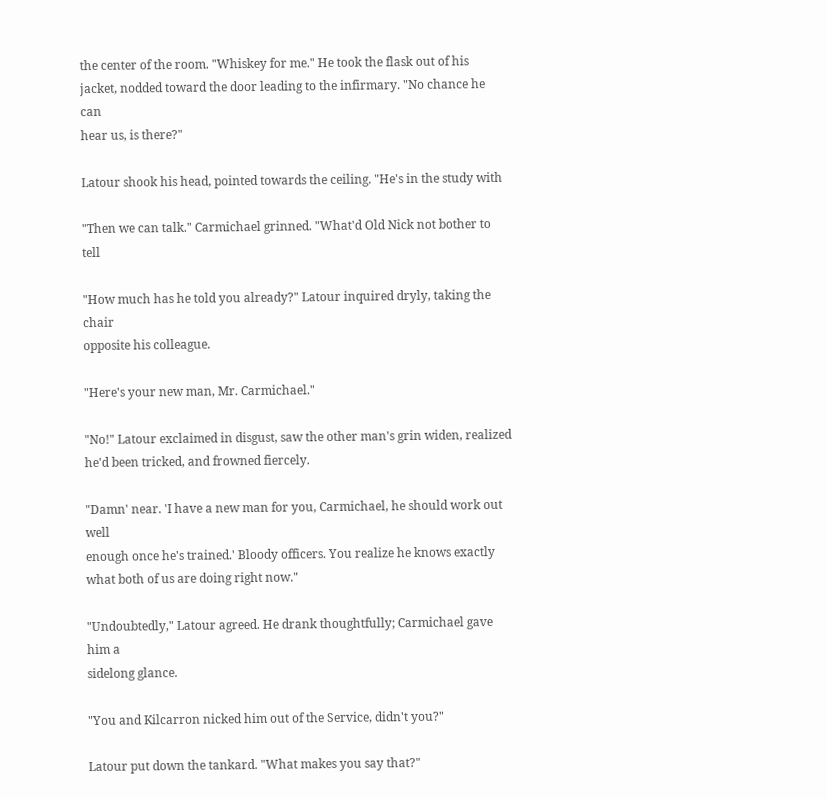the center of the room. "Whiskey for me." He took the flask out of his
jacket, nodded toward the door leading to the infirmary. "No chance he can
hear us, is there?"

Latour shook his head, pointed towards the ceiling. "He's in the study with

"Then we can talk." Carmichael grinned. "What'd Old Nick not bother to tell

"How much has he told you already?" Latour inquired dryly, taking the chair
opposite his colleague.

"Here's your new man, Mr. Carmichael."

"No!" Latour exclaimed in disgust, saw the other man's grin widen, realized
he'd been tricked, and frowned fiercely.

"Damn' near. 'I have a new man for you, Carmichael, he should work out well
enough once he's trained.' Bloody officers. You realize he knows exactly
what both of us are doing right now."

"Undoubtedly," Latour agreed. He drank thoughtfully; Carmichael gave him a
sidelong glance.

"You and Kilcarron nicked him out of the Service, didn't you?"

Latour put down the tankard. "What makes you say that?"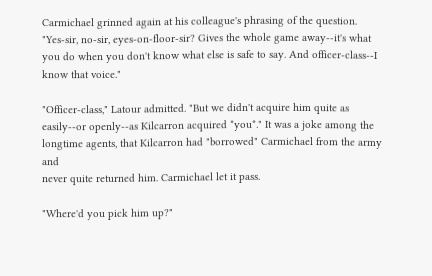Carmichael grinned again at his colleague's phrasing of the question.
"Yes-sir, no-sir, eyes-on-floor-sir? Gives the whole game away--it's what
you do when you don't know what else is safe to say. And officer-class--I
know that voice."

"Officer-class," Latour admitted. "But we didn't acquire him quite as
easily--or openly--as Kilcarron acquired *you*." It was a joke among the
longtime agents, that Kilcarron had "borrowed" Carmichael from the army and
never quite returned him. Carmichael let it pass.

"Where'd you pick him up?"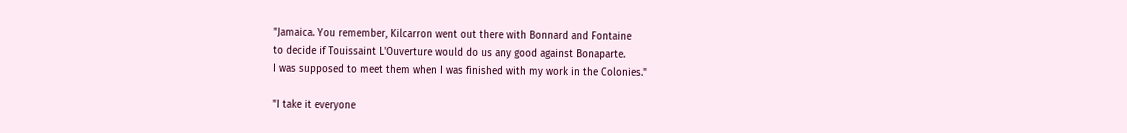"Jamaica. You remember, Kilcarron went out there with Bonnard and Fontaine
to decide if Touissaint L'Ouverture would do us any good against Bonaparte.
I was supposed to meet them when I was finished with my work in the Colonies."

"I take it everyone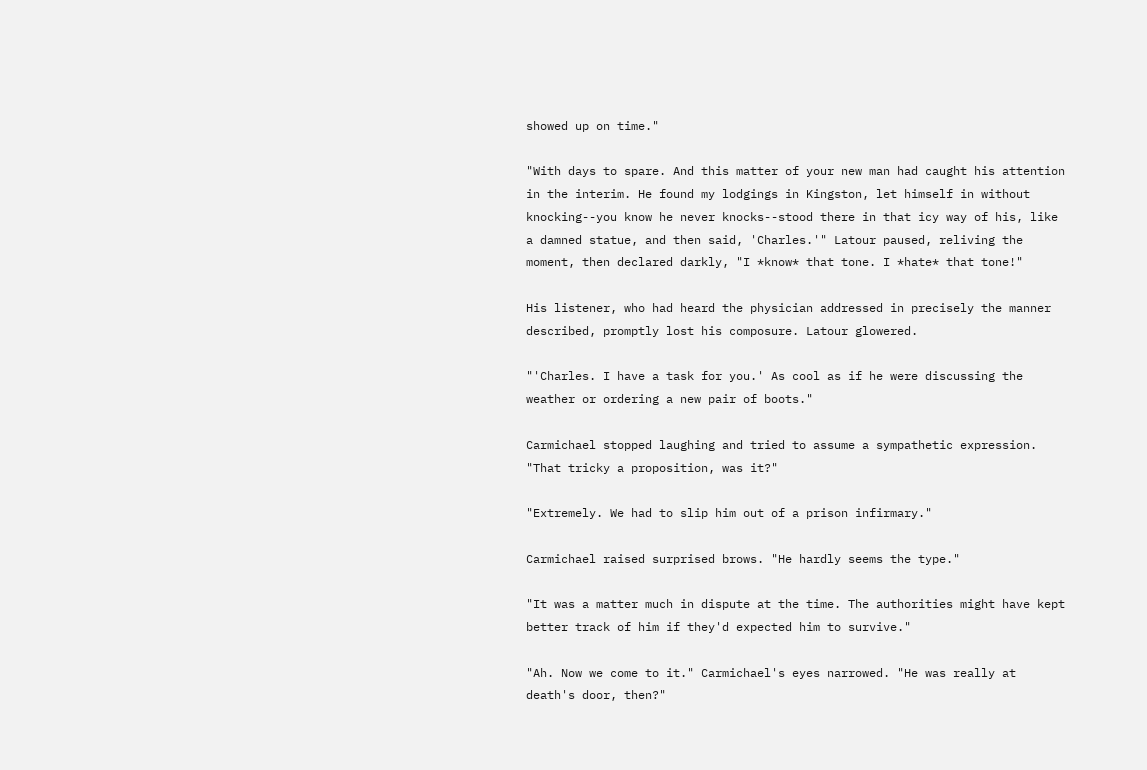showed up on time."

"With days to spare. And this matter of your new man had caught his attention
in the interim. He found my lodgings in Kingston, let himself in without
knocking--you know he never knocks--stood there in that icy way of his, like
a damned statue, and then said, 'Charles.'" Latour paused, reliving the
moment, then declared darkly, "I *know* that tone. I *hate* that tone!"

His listener, who had heard the physician addressed in precisely the manner
described, promptly lost his composure. Latour glowered.

"'Charles. I have a task for you.' As cool as if he were discussing the
weather or ordering a new pair of boots."

Carmichael stopped laughing and tried to assume a sympathetic expression.
"That tricky a proposition, was it?"

"Extremely. We had to slip him out of a prison infirmary."

Carmichael raised surprised brows. "He hardly seems the type."

"It was a matter much in dispute at the time. The authorities might have kept
better track of him if they'd expected him to survive."

"Ah. Now we come to it." Carmichael's eyes narrowed. "He was really at
death's door, then?"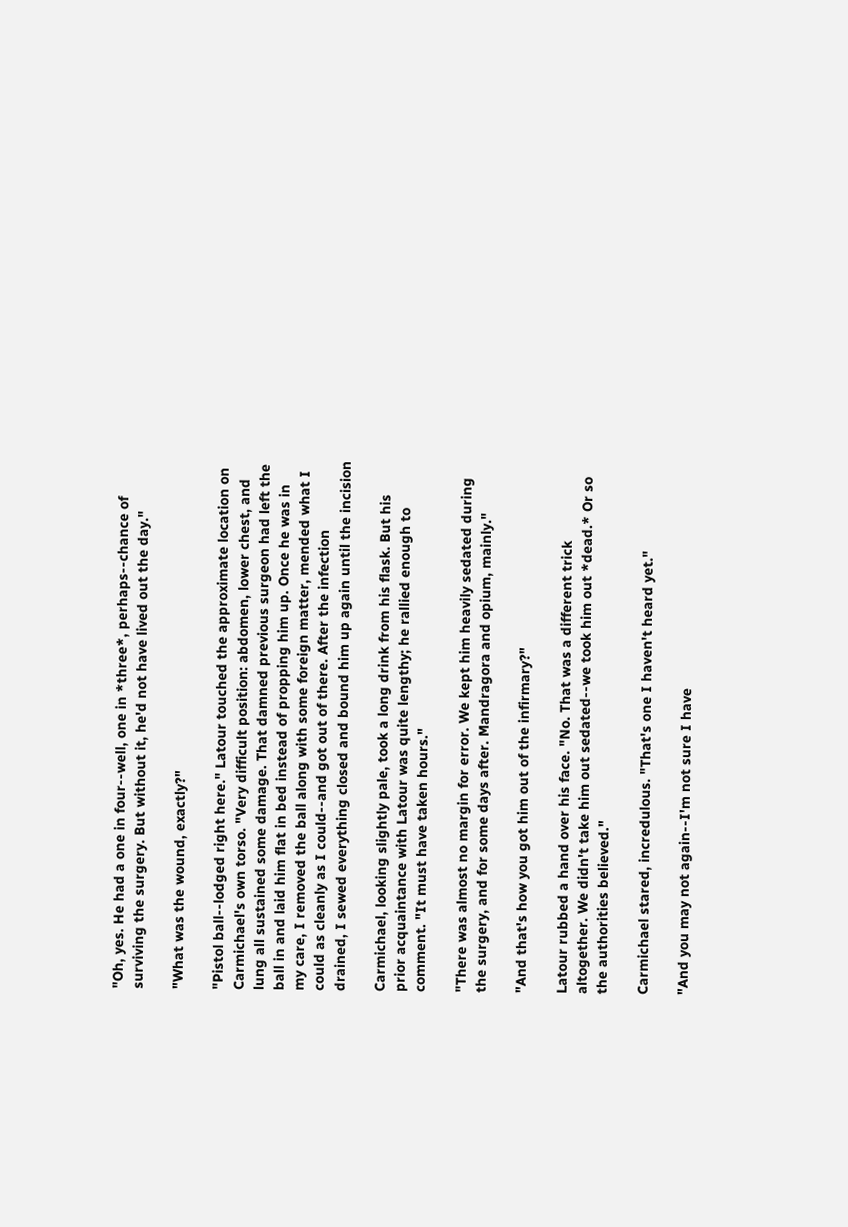"Oh, yes. He had a one in four--well, one in *three*, perhaps--chance of
surviving the surgery. But without it, he'd not have lived out the day."

"What was the wound, exactly?"

"Pistol ball--lodged right here." Latour touched the approximate location on
Carmichael's own torso. "Very difficult position: abdomen, lower chest, and
lung all sustained some damage. That damned previous surgeon had left the
ball in and laid him flat in bed instead of propping him up. Once he was in
my care, I removed the ball along with some foreign matter, mended what I
could as cleanly as I could--and got out of there. After the infection
drained, I sewed everything closed and bound him up again until the incision

Carmichael, looking slightly pale, took a long drink from his flask. But his
prior acquaintance with Latour was quite lengthy; he rallied enough to
comment. "It must have taken hours."

"There was almost no margin for error. We kept him heavily sedated during
the surgery, and for some days after. Mandragora and opium, mainly."

"And that's how you got him out of the infirmary?"

Latour rubbed a hand over his face. "No. That was a different trick
altogether. We didn't take him out sedated--we took him out *dead.* Or so
the authorities believed."

Carmichael stared, incredulous. "That's one I haven't heard yet."

"And you may not again--I'm not sure I have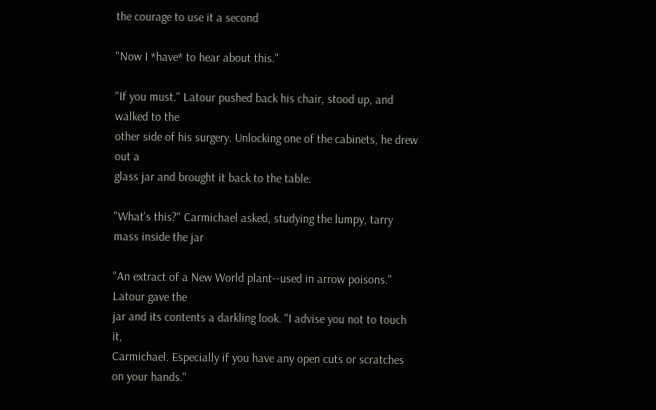the courage to use it a second

"Now I *have* to hear about this."

"If you must." Latour pushed back his chair, stood up, and walked to the
other side of his surgery. Unlocking one of the cabinets, he drew out a
glass jar and brought it back to the table.

"What's this?" Carmichael asked, studying the lumpy, tarry mass inside the jar

"An extract of a New World plant--used in arrow poisons." Latour gave the
jar and its contents a darkling look. "I advise you not to touch it,
Carmichael. Especially if you have any open cuts or scratches on your hands."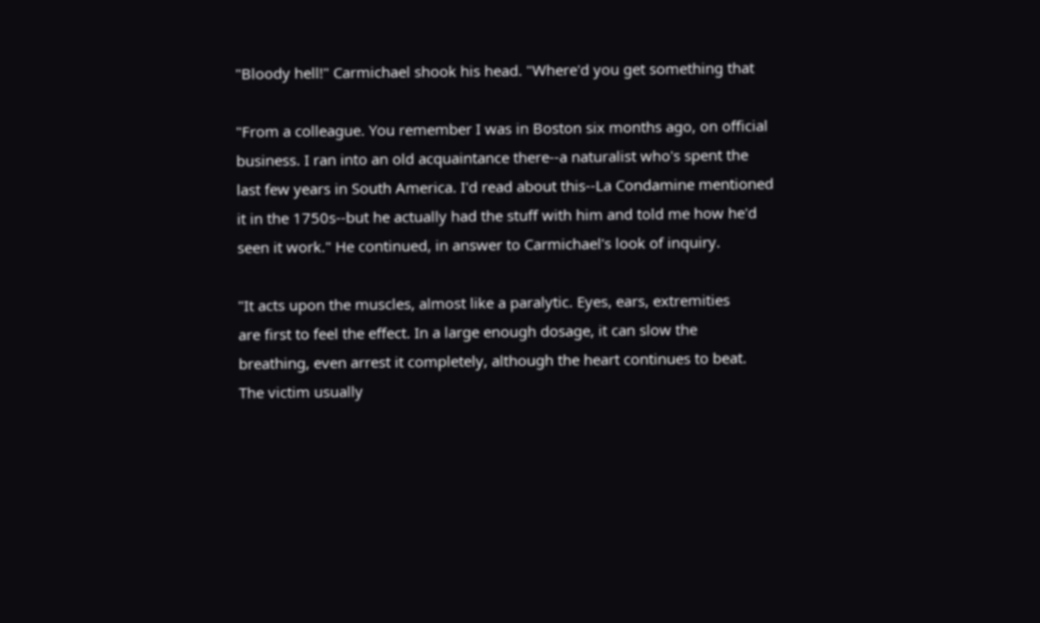"Bloody hell!" Carmichael shook his head. "Where'd you get something that

"From a colleague. You remember I was in Boston six months ago, on official
business. I ran into an old acquaintance there--a naturalist who's spent the
last few years in South America. I'd read about this--La Condamine mentioned
it in the 1750s--but he actually had the stuff with him and told me how he'd
seen it work." He continued, in answer to Carmichael's look of inquiry.

"It acts upon the muscles, almost like a paralytic. Eyes, ears, extremities
are first to feel the effect. In a large enough dosage, it can slow the
breathing, even arrest it completely, although the heart continues to beat.
The victim usually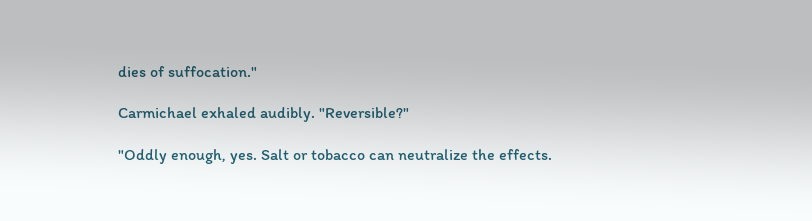dies of suffocation."

Carmichael exhaled audibly. "Reversible?"

"Oddly enough, yes. Salt or tobacco can neutralize the effects.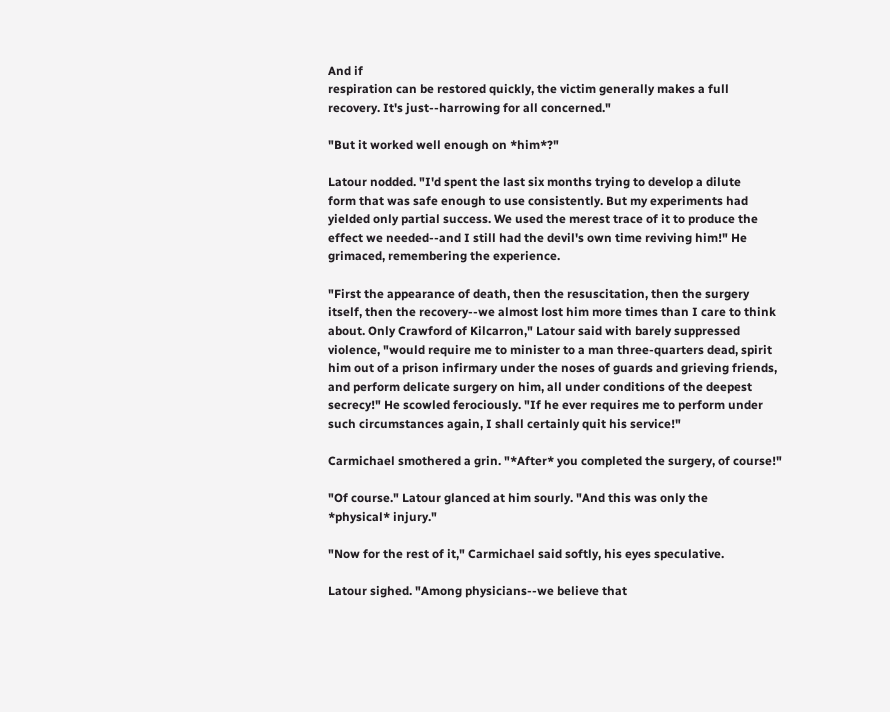And if
respiration can be restored quickly, the victim generally makes a full
recovery. It's just--harrowing for all concerned."

"But it worked well enough on *him*?"

Latour nodded. "I'd spent the last six months trying to develop a dilute
form that was safe enough to use consistently. But my experiments had
yielded only partial success. We used the merest trace of it to produce the
effect we needed--and I still had the devil's own time reviving him!" He
grimaced, remembering the experience.

"First the appearance of death, then the resuscitation, then the surgery
itself, then the recovery--we almost lost him more times than I care to think
about. Only Crawford of Kilcarron," Latour said with barely suppressed
violence, "would require me to minister to a man three-quarters dead, spirit
him out of a prison infirmary under the noses of guards and grieving friends,
and perform delicate surgery on him, all under conditions of the deepest
secrecy!" He scowled ferociously. "If he ever requires me to perform under
such circumstances again, I shall certainly quit his service!"

Carmichael smothered a grin. "*After* you completed the surgery, of course!"

"Of course." Latour glanced at him sourly. "And this was only the
*physical* injury."

"Now for the rest of it," Carmichael said softly, his eyes speculative.

Latour sighed. "Among physicians--we believe that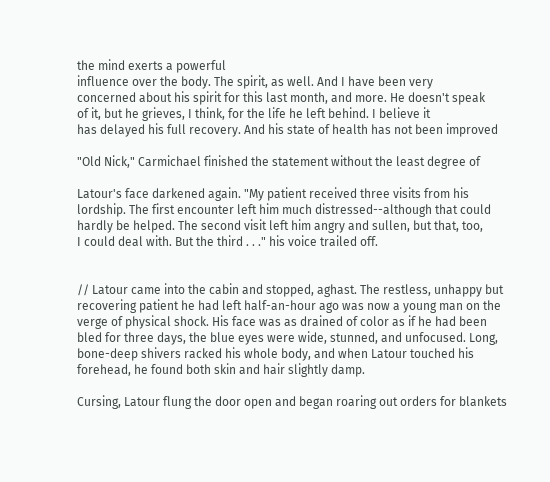the mind exerts a powerful
influence over the body. The spirit, as well. And I have been very
concerned about his spirit for this last month, and more. He doesn't speak
of it, but he grieves, I think, for the life he left behind. I believe it
has delayed his full recovery. And his state of health has not been improved

"Old Nick," Carmichael finished the statement without the least degree of

Latour's face darkened again. "My patient received three visits from his
lordship. The first encounter left him much distressed--although that could
hardly be helped. The second visit left him angry and sullen, but that, too,
I could deal with. But the third . . ." his voice trailed off.


// Latour came into the cabin and stopped, aghast. The restless, unhappy but
recovering patient he had left half-an-hour ago was now a young man on the
verge of physical shock. His face was as drained of color as if he had been
bled for three days, the blue eyes were wide, stunned, and unfocused. Long,
bone-deep shivers racked his whole body, and when Latour touched his
forehead, he found both skin and hair slightly damp.

Cursing, Latour flung the door open and began roaring out orders for blankets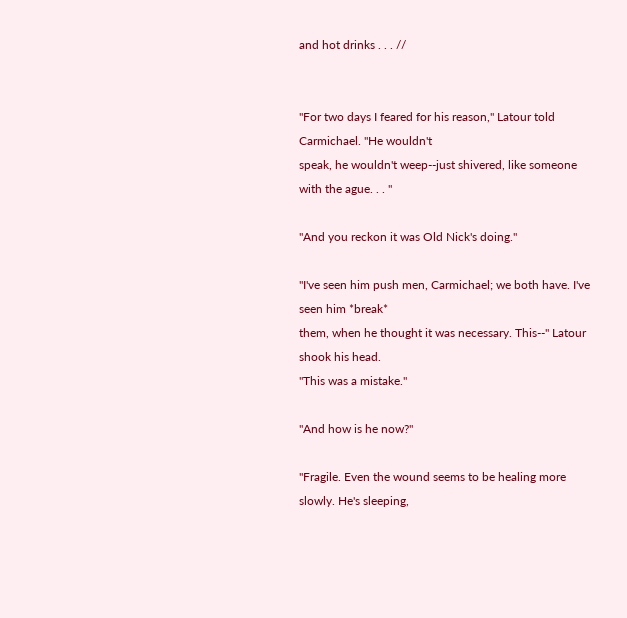and hot drinks . . . //


"For two days I feared for his reason," Latour told Carmichael. "He wouldn't
speak, he wouldn't weep--just shivered, like someone with the ague. . . "

"And you reckon it was Old Nick's doing."

"I've seen him push men, Carmichael; we both have. I've seen him *break*
them, when he thought it was necessary. This--" Latour shook his head.
"This was a mistake."

"And how is he now?"

"Fragile. Even the wound seems to be healing more slowly. He's sleeping,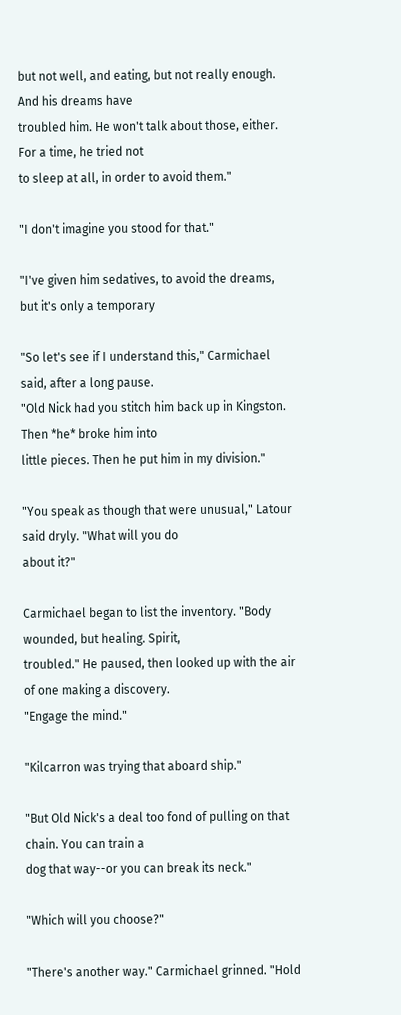but not well, and eating, but not really enough. And his dreams have
troubled him. He won't talk about those, either. For a time, he tried not
to sleep at all, in order to avoid them."

"I don't imagine you stood for that."

"I've given him sedatives, to avoid the dreams, but it's only a temporary

"So let's see if I understand this," Carmichael said, after a long pause.
"Old Nick had you stitch him back up in Kingston. Then *he* broke him into
little pieces. Then he put him in my division."

"You speak as though that were unusual," Latour said dryly. "What will you do
about it?"

Carmichael began to list the inventory. "Body wounded, but healing. Spirit,
troubled." He paused, then looked up with the air of one making a discovery.
"Engage the mind."

"Kilcarron was trying that aboard ship."

"But Old Nick's a deal too fond of pulling on that chain. You can train a
dog that way--or you can break its neck."

"Which will you choose?"

"There's another way." Carmichael grinned. "Hold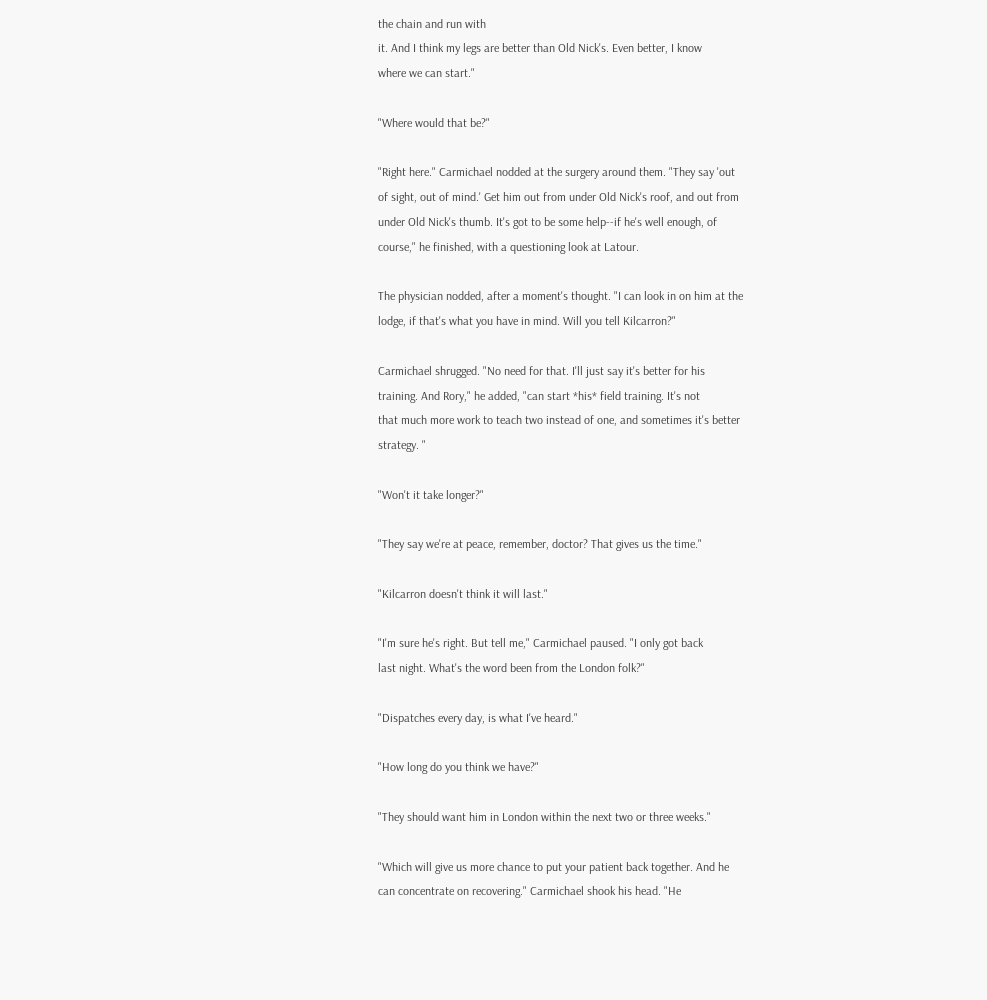the chain and run with
it. And I think my legs are better than Old Nick's. Even better, I know
where we can start."

"Where would that be?"

"Right here." Carmichael nodded at the surgery around them. "They say 'out
of sight, out of mind.' Get him out from under Old Nick's roof, and out from
under Old Nick's thumb. It's got to be some help--if he's well enough, of
course," he finished, with a questioning look at Latour.

The physician nodded, after a moment's thought. "I can look in on him at the
lodge, if that's what you have in mind. Will you tell Kilcarron?"

Carmichael shrugged. "No need for that. I'll just say it's better for his
training. And Rory," he added, "can start *his* field training. It's not
that much more work to teach two instead of one, and sometimes it's better
strategy. "

"Won't it take longer?"

"They say we're at peace, remember, doctor? That gives us the time."

"Kilcarron doesn't think it will last."

"I'm sure he's right. But tell me," Carmichael paused. "I only got back
last night. What's the word been from the London folk?"

"Dispatches every day, is what I've heard."

"How long do you think we have?"

"They should want him in London within the next two or three weeks."

"Which will give us more chance to put your patient back together. And he
can concentrate on recovering." Carmichael shook his head. "He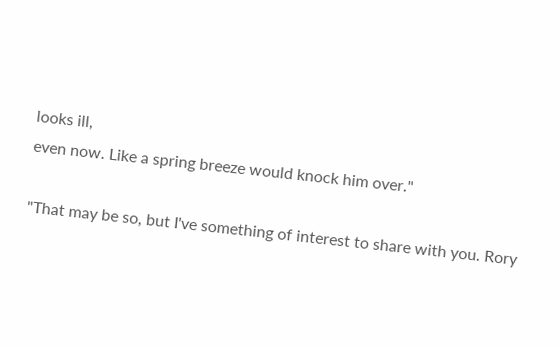looks ill,
even now. Like a spring breeze would knock him over."

"That may be so, but I've something of interest to share with you. Rory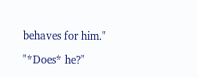behaves for him."

"*Does* he?"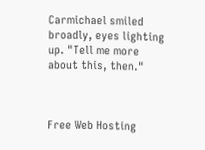Carmichael smiled broadly, eyes lighting up. "Tell me more
about this, then."



Free Web Hosting